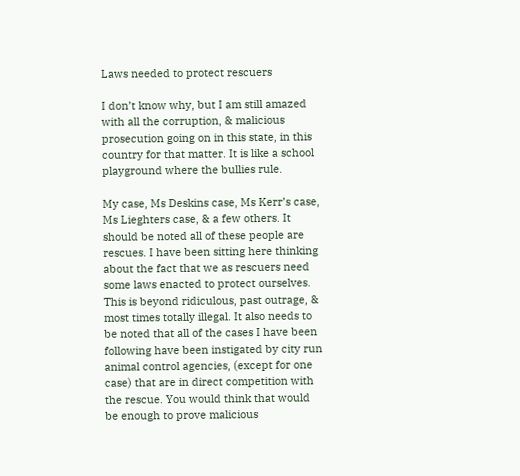Laws needed to protect rescuers

I don’t know why, but I am still amazed with all the corruption, & malicious prosecution going on in this state, in this country for that matter. It is like a school playground where the bullies rule.

My case, Ms Deskins case, Ms Kerr’s case, Ms Lieghters case, & a few others. It should be noted all of these people are rescues. I have been sitting here thinking about the fact that we as rescuers need some laws enacted to protect ourselves. This is beyond ridiculous, past outrage, & most times totally illegal. It also needs to be noted that all of the cases I have been following have been instigated by city run animal control agencies, (except for one case) that are in direct competition with the rescue. You would think that would be enough to prove malicious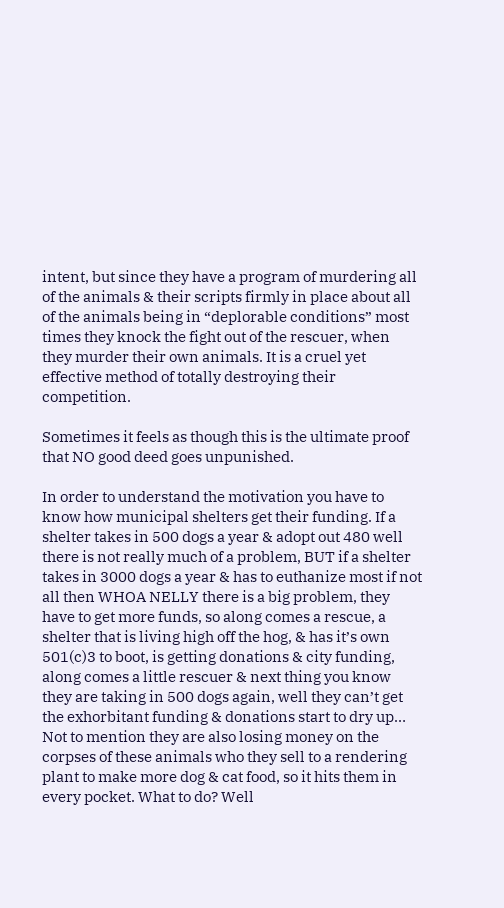intent, but since they have a program of murdering all of the animals & their scripts firmly in place about all of the animals being in “deplorable conditions” most times they knock the fight out of the rescuer, when they murder their own animals. It is a cruel yet effective method of totally destroying their competition.

Sometimes it feels as though this is the ultimate proof that NO good deed goes unpunished.

In order to understand the motivation you have to know how municipal shelters get their funding. If a shelter takes in 500 dogs a year & adopt out 480 well there is not really much of a problem, BUT if a shelter takes in 3000 dogs a year & has to euthanize most if not all then WHOA NELLY there is a big problem, they have to get more funds, so along comes a rescue, a shelter that is living high off the hog, & has it’s own 501(c)3 to boot, is getting donations & city funding, along comes a little rescuer & next thing you know they are taking in 500 dogs again, well they can’t get the exhorbitant funding & donations start to dry up… Not to mention they are also losing money on the corpses of these animals who they sell to a rendering plant to make more dog & cat food, so it hits them in every pocket. What to do? Well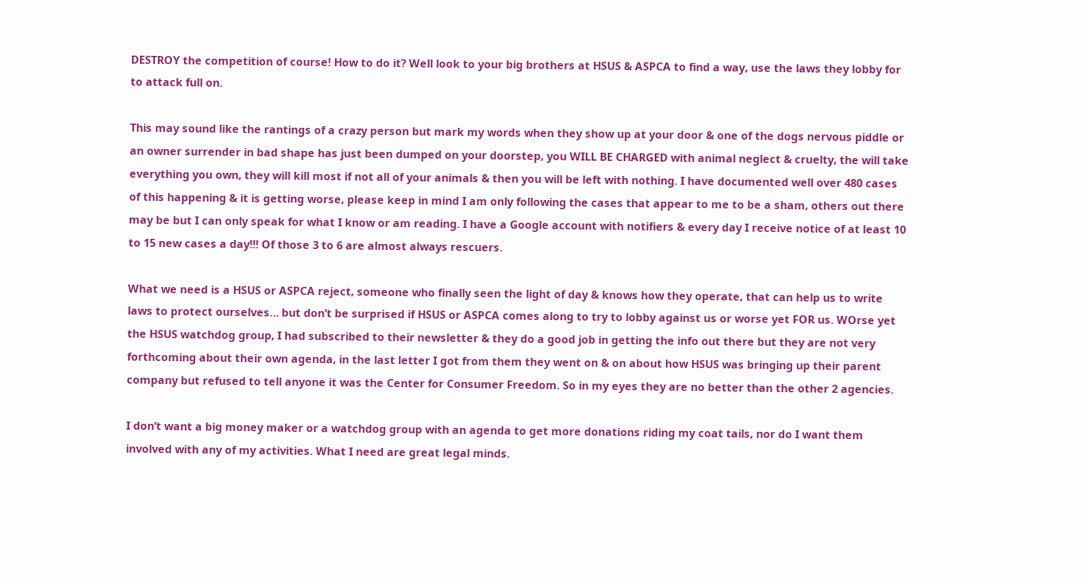DESTROY the competition of course! How to do it? Well look to your big brothers at HSUS & ASPCA to find a way, use the laws they lobby for to attack full on.

This may sound like the rantings of a crazy person but mark my words when they show up at your door & one of the dogs nervous piddle or an owner surrender in bad shape has just been dumped on your doorstep, you WILL BE CHARGED with animal neglect & cruelty, the will take everything you own, they will kill most if not all of your animals & then you will be left with nothing. I have documented well over 480 cases of this happening & it is getting worse, please keep in mind I am only following the cases that appear to me to be a sham, others out there may be but I can only speak for what I know or am reading. I have a Google account with notifiers & every day I receive notice of at least 10 to 15 new cases a day!!! Of those 3 to 6 are almost always rescuers.

What we need is a HSUS or ASPCA reject, someone who finally seen the light of day & knows how they operate, that can help us to write laws to protect ourselves… but don’t be surprised if HSUS or ASPCA comes along to try to lobby against us or worse yet FOR us. WOrse yet the HSUS watchdog group, I had subscribed to their newsletter & they do a good job in getting the info out there but they are not very forthcoming about their own agenda, in the last letter I got from them they went on & on about how HSUS was bringing up their parent company but refused to tell anyone it was the Center for Consumer Freedom. So in my eyes they are no better than the other 2 agencies.

I don’t want a big money maker or a watchdog group with an agenda to get more donations riding my coat tails, nor do I want them involved with any of my activities. What I need are great legal minds.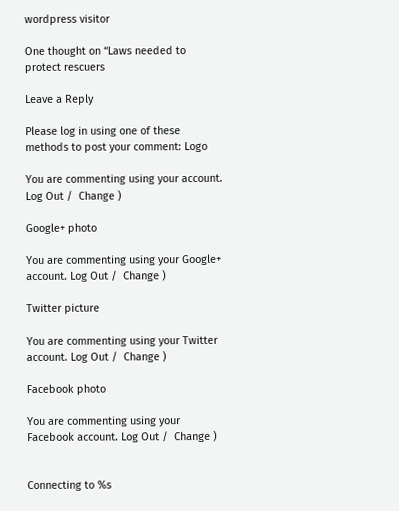wordpress visitor

One thought on “Laws needed to protect rescuers

Leave a Reply

Please log in using one of these methods to post your comment: Logo

You are commenting using your account. Log Out /  Change )

Google+ photo

You are commenting using your Google+ account. Log Out /  Change )

Twitter picture

You are commenting using your Twitter account. Log Out /  Change )

Facebook photo

You are commenting using your Facebook account. Log Out /  Change )


Connecting to %s